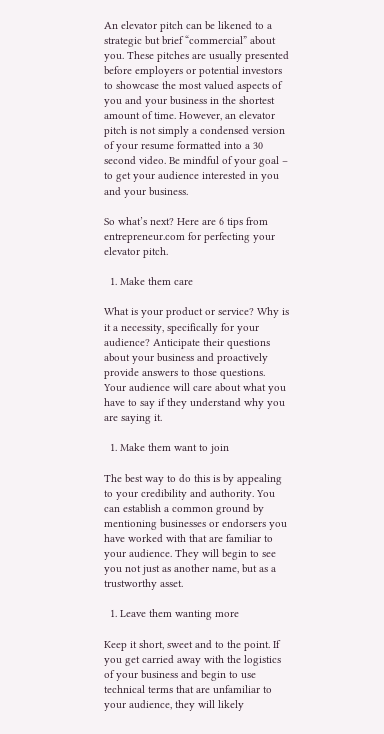An elevator pitch can be likened to a strategic but brief “commercial” about you. These pitches are usually presented before employers or potential investors to showcase the most valued aspects of you and your business in the shortest amount of time. However, an elevator pitch is not simply a condensed version of your resume formatted into a 30 second video. Be mindful of your goal – to get your audience interested in you and your business.

So what’s next? Here are 6 tips from entrepreneur.com for perfecting your elevator pitch.

  1. Make them care

What is your product or service? Why is it a necessity, specifically for your audience? Anticipate their questions about your business and proactively provide answers to those questions. Your audience will care about what you have to say if they understand why you are saying it.

  1. Make them want to join

The best way to do this is by appealing to your credibility and authority. You can establish a common ground by mentioning businesses or endorsers you have worked with that are familiar to your audience. They will begin to see you not just as another name, but as a trustworthy asset.

  1. Leave them wanting more

Keep it short, sweet and to the point. If you get carried away with the logistics of your business and begin to use technical terms that are unfamiliar to your audience, they will likely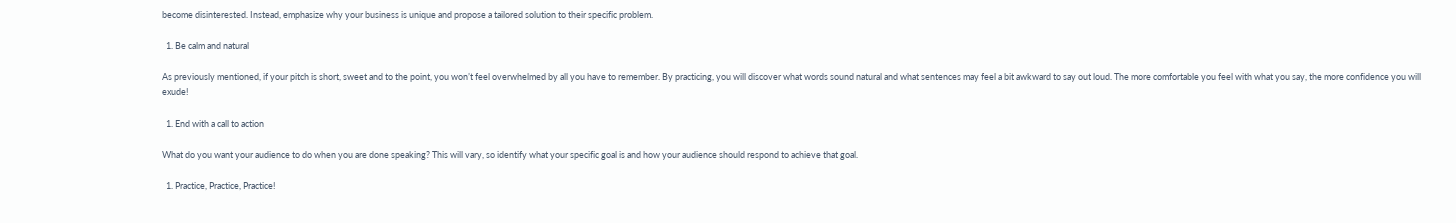become disinterested. Instead, emphasize why your business is unique and propose a tailored solution to their specific problem.

  1. Be calm and natural

As previously mentioned, if your pitch is short, sweet and to the point, you won’t feel overwhelmed by all you have to remember. By practicing, you will discover what words sound natural and what sentences may feel a bit awkward to say out loud. The more comfortable you feel with what you say, the more confidence you will exude!

  1. End with a call to action

What do you want your audience to do when you are done speaking? This will vary, so identify what your specific goal is and how your audience should respond to achieve that goal.

  1. Practice, Practice, Practice!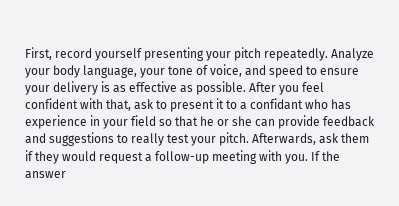First, record yourself presenting your pitch repeatedly. Analyze your body language, your tone of voice, and speed to ensure your delivery is as effective as possible. After you feel confident with that, ask to present it to a confidant who has experience in your field so that he or she can provide feedback and suggestions to really test your pitch. Afterwards, ask them if they would request a follow-up meeting with you. If the answer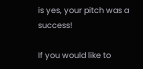is yes, your pitch was a success!

If you would like to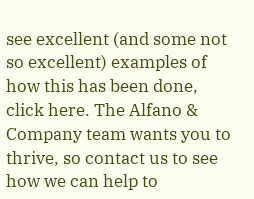see excellent (and some not so excellent) examples of how this has been done, click here. The Alfano & Company team wants you to thrive, so contact us to see how we can help to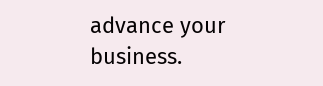advance your business.